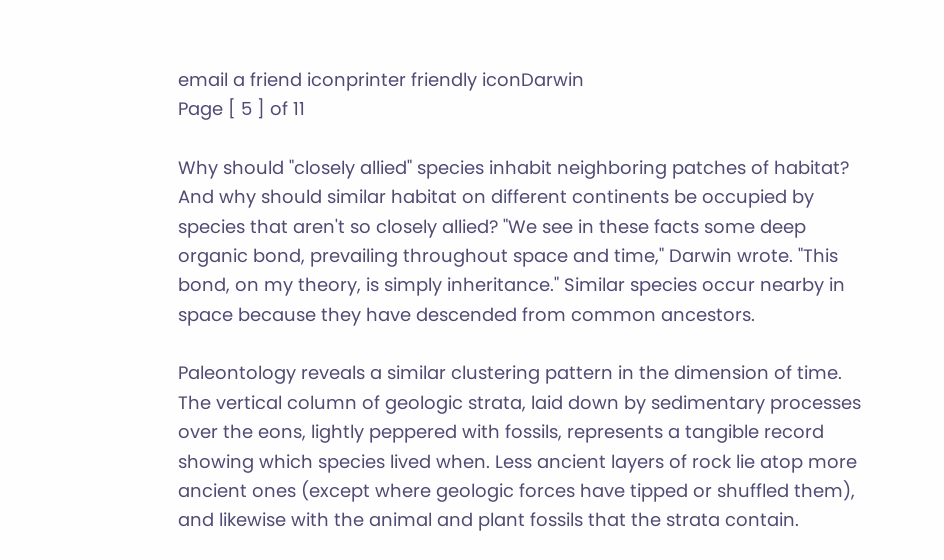email a friend iconprinter friendly iconDarwin
Page [ 5 ] of 11

Why should "closely allied" species inhabit neighboring patches of habitat? And why should similar habitat on different continents be occupied by species that aren't so closely allied? "We see in these facts some deep organic bond, prevailing throughout space and time," Darwin wrote. "This bond, on my theory, is simply inheritance." Similar species occur nearby in space because they have descended from common ancestors.

Paleontology reveals a similar clustering pattern in the dimension of time. The vertical column of geologic strata, laid down by sedimentary processes over the eons, lightly peppered with fossils, represents a tangible record showing which species lived when. Less ancient layers of rock lie atop more ancient ones (except where geologic forces have tipped or shuffled them), and likewise with the animal and plant fossils that the strata contain.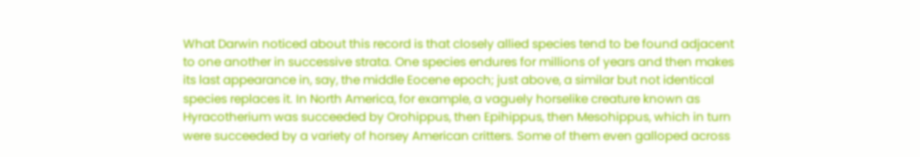What Darwin noticed about this record is that closely allied species tend to be found adjacent to one another in successive strata. One species endures for millions of years and then makes its last appearance in, say, the middle Eocene epoch; just above, a similar but not identical species replaces it. In North America, for example, a vaguely horselike creature known as Hyracotherium was succeeded by Orohippus, then Epihippus, then Mesohippus, which in turn were succeeded by a variety of horsey American critters. Some of them even galloped across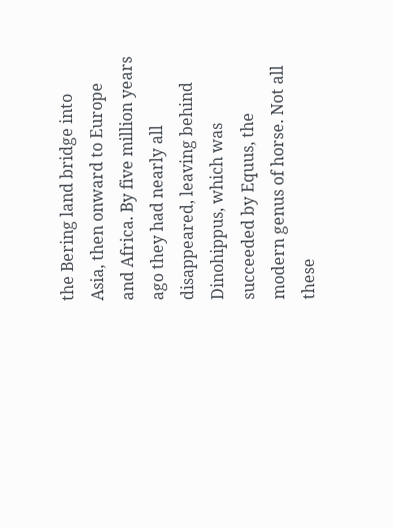the Bering land bridge into Asia, then onward to Europe and Africa. By five million years ago they had nearly all disappeared, leaving behind Dinohippus, which was succeeded by Equus, the modern genus of horse. Not all these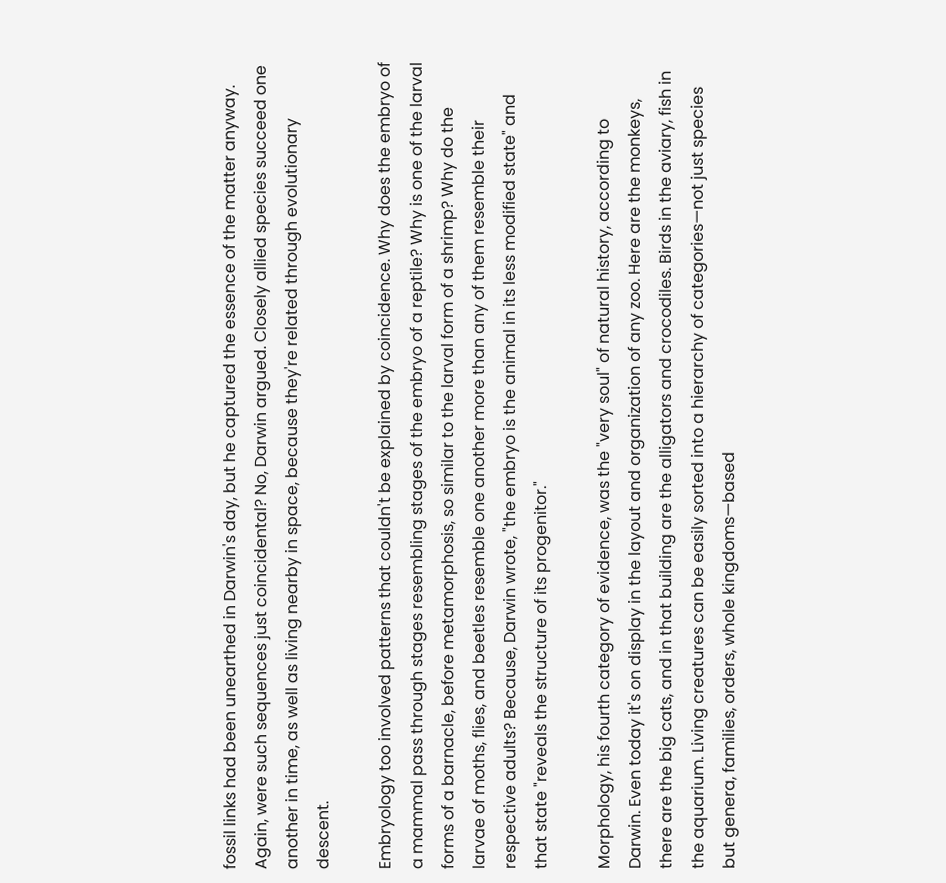fossil links had been unearthed in Darwin's day, but he captured the essence of the matter anyway. Again, were such sequences just coincidental? No, Darwin argued. Closely allied species succeed one another in time, as well as living nearby in space, because they're related through evolutionary descent.

Embryology too involved patterns that couldn't be explained by coincidence. Why does the embryo of a mammal pass through stages resembling stages of the embryo of a reptile? Why is one of the larval forms of a barnacle, before metamorphosis, so similar to the larval form of a shrimp? Why do the larvae of moths, flies, and beetles resemble one another more than any of them resemble their respective adults? Because, Darwin wrote, "the embryo is the animal in its less modified state" and that state "reveals the structure of its progenitor."

Morphology, his fourth category of evidence, was the "very soul" of natural history, according to Darwin. Even today it's on display in the layout and organization of any zoo. Here are the monkeys, there are the big cats, and in that building are the alligators and crocodiles. Birds in the aviary, fish in the aquarium. Living creatures can be easily sorted into a hierarchy of categories—not just species but genera, families, orders, whole kingdoms—based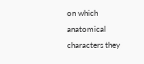on which anatomical characters they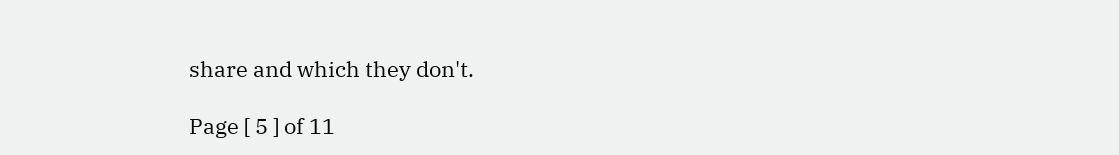share and which they don't.

Page [ 5 ] of 11